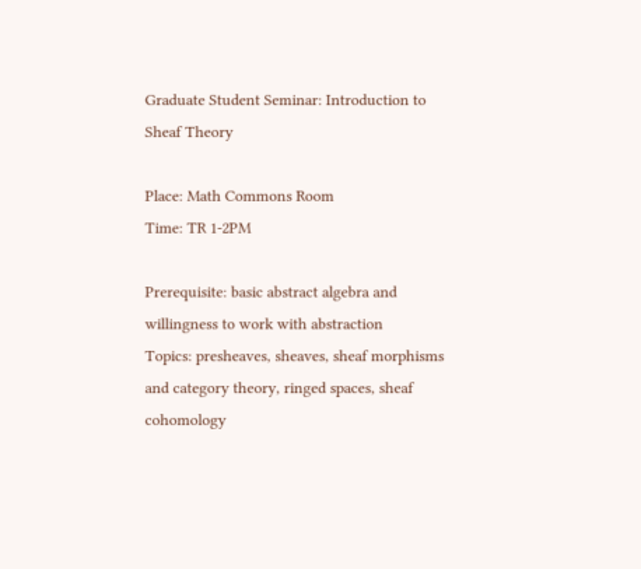Graduate Student Seminar: Introduction to Sheaf Theory

Place: Math Commons Room
Time: TR 1-2PM

Prerequisite: basic abstract algebra and willingness to work with abstraction
Topics: presheaves, sheaves, sheaf morphisms and category theory, ringed spaces, sheaf cohomology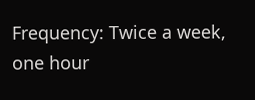Frequency: Twice a week, one hour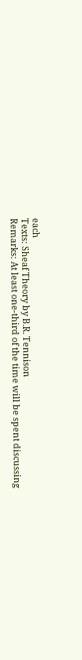each
Texts: Sheaf Theory by B.R. Tennison
Remarks: At least one-third of the time will be spent discussing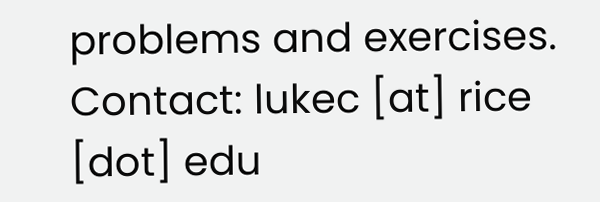problems and exercises.
Contact: lukec [at] rice [dot] edu